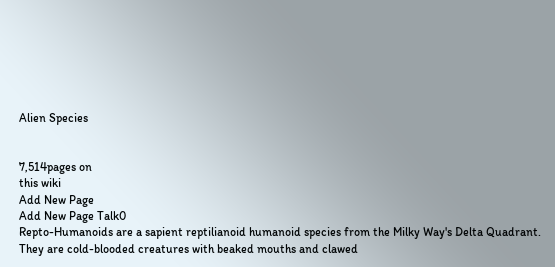Alien Species


7,514pages on
this wiki
Add New Page
Add New Page Talk0
Repto-Humanoids are a sapient reptilianoid humanoid species from the Milky Way's Delta Quadrant. They are cold-blooded creatures with beaked mouths and clawed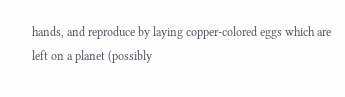hands, and reproduce by laying copper-colored eggs which are left on a planet (possibly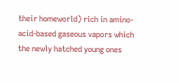their homeworld) rich in amino-acid-based gaseous vapors which the newly hatched young ones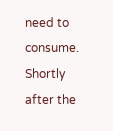need to consume. Shortly after the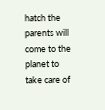hatch the parents will come to the planet to take care of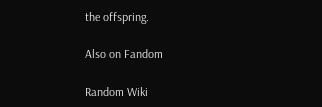the offspring.

Also on Fandom

Random Wiki